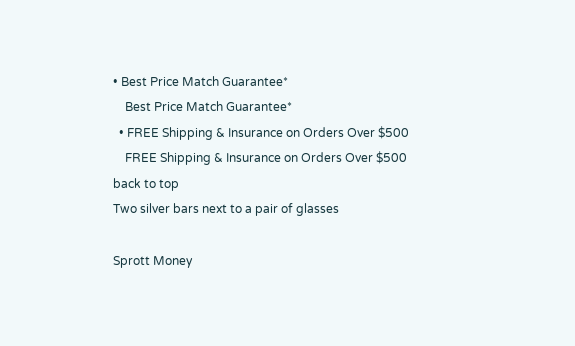• Best Price Match Guarantee*
    Best Price Match Guarantee*
  • FREE Shipping & Insurance on Orders Over $500
    FREE Shipping & Insurance on Orders Over $500
back to top
Two silver bars next to a pair of glasses

Sprott Money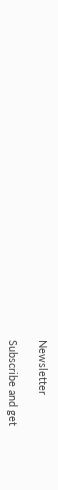Newsletter

Subscribe and get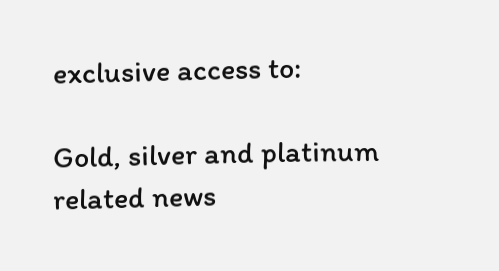exclusive access to:

Gold, silver and platinum related news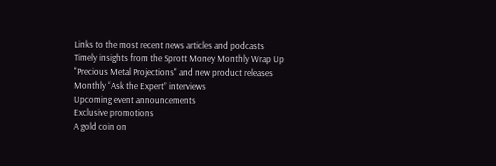Links to the most recent news articles and podcasts
Timely insights from the Sprott Money Monthly Wrap Up
"Precious Metal Projections" and new product releases
Monthly “Ask the Expert” interviews
Upcoming event announcements
Exclusive promotions
A gold coin on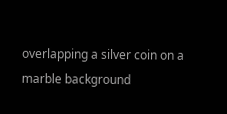overlapping a silver coin on a marble background